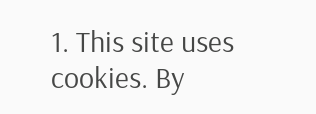1. This site uses cookies. By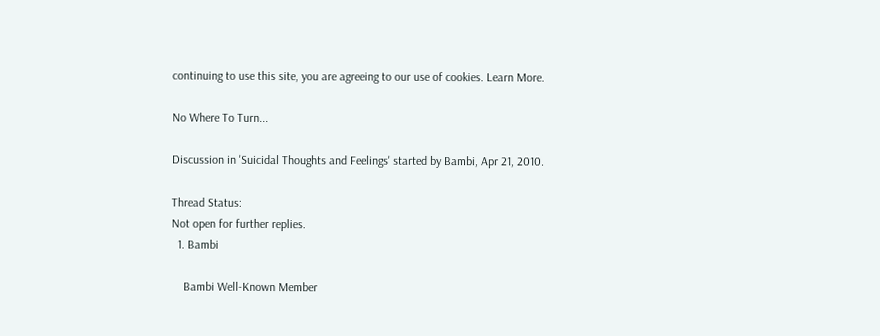continuing to use this site, you are agreeing to our use of cookies. Learn More.

No Where To Turn...

Discussion in 'Suicidal Thoughts and Feelings' started by Bambi, Apr 21, 2010.

Thread Status:
Not open for further replies.
  1. Bambi

    Bambi Well-Known Member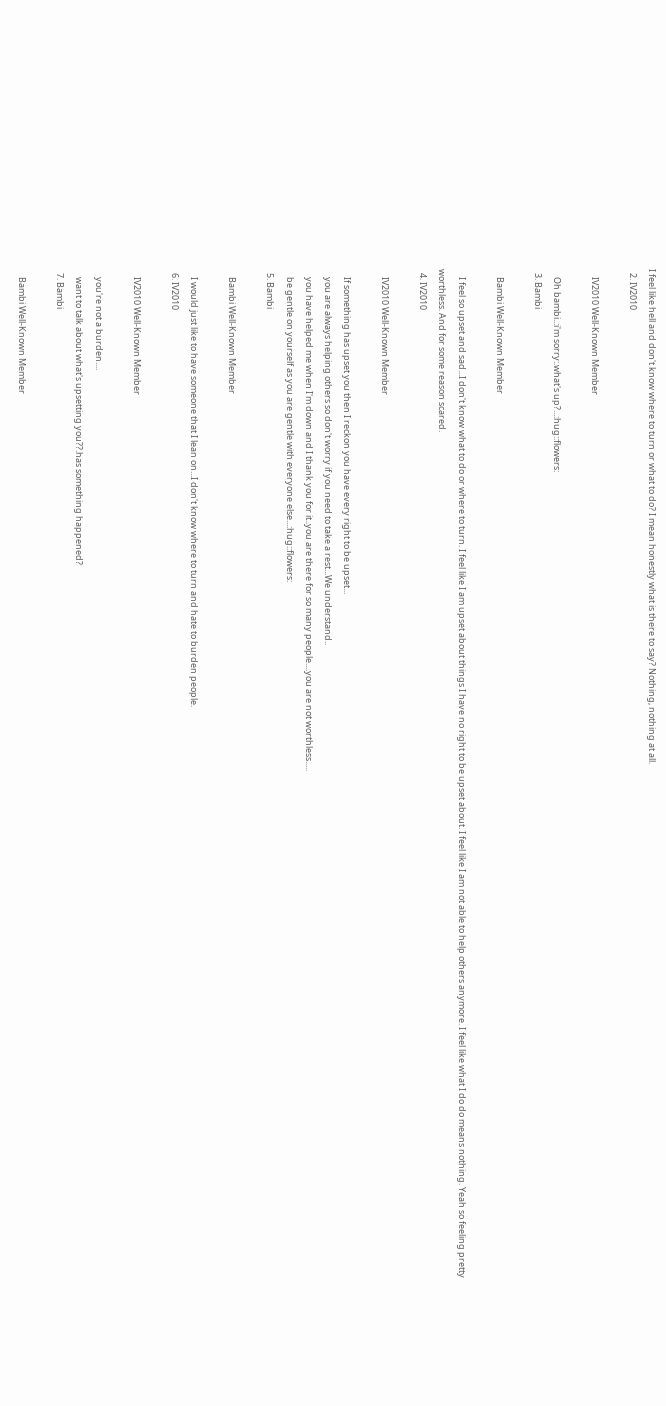I feel like hell and don't know where to turn or what to do? I mean honestly what is there to say? Nothing, nothing at all.
  2. IV2010

    IV2010 Well-Known Member

    Oh bambi..:i'm sorry:.what's up?...:hug::flowers:
  3. Bambi

    Bambi Well-Known Member

    I feel so upset and sad...I don't know what to do or where to turn. I feel like I am upset about things I have no right to be upset about. I feel like I am not able to help others anymore. I feel like what I do do means nothing. Yeah so feeling pretty worthless. And for some reason scared.
  4. IV2010

    IV2010 Well-Known Member

    If something has upset you then I reckon you have every right to be upset...
    you are always helping others so don't worry if you need to take a rest...We understand..
    you have helped me when I'm down and I thank you for it..you are there for so many people....you are not worthless.....
    be gentle on yourself as you are gentle with everyone else...:hug::flowers:
  5. Bambi

    Bambi Well-Known Member

    I would just like to have someone that I lean on...I don't know where to turn and hate to burden people.
  6. IV2010

    IV2010 Well-Known Member

    you're not a burden....
    want to talk about what's upsetting you??.has something happened?
  7. Bambi

    Bambi Well-Known Member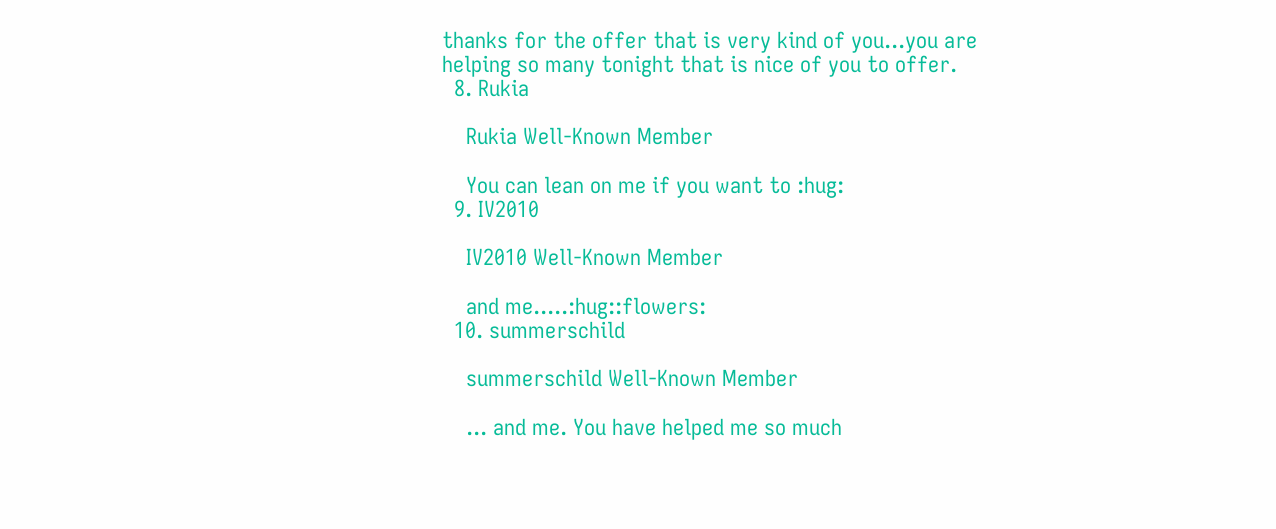thanks for the offer that is very kind of you...you are helping so many tonight that is nice of you to offer.
  8. Rukia

    Rukia Well-Known Member

    You can lean on me if you want to :hug:
  9. IV2010

    IV2010 Well-Known Member

    and me.....:hug::flowers:
  10. summerschild

    summerschild Well-Known Member

    ... and me. You have helped me so much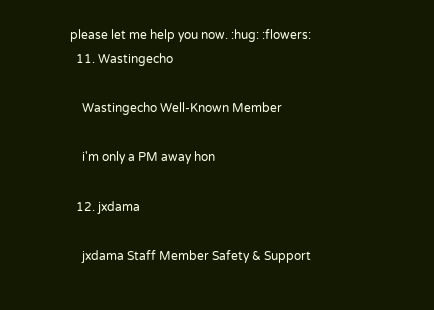please let me help you now. :hug: :flowers:
  11. Wastingecho

    Wastingecho Well-Known Member

    i'm only a PM away hon

  12. jxdama

    jxdama Staff Member Safety & Support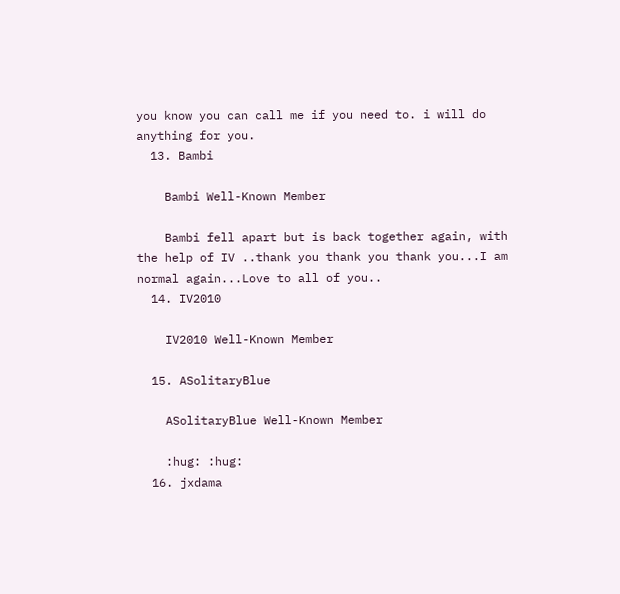you know you can call me if you need to. i will do anything for you.
  13. Bambi

    Bambi Well-Known Member

    Bambi fell apart but is back together again, with the help of IV ..thank you thank you thank you...I am normal again...Love to all of you..
  14. IV2010

    IV2010 Well-Known Member

  15. ASolitaryBlue

    ASolitaryBlue Well-Known Member

    :hug: :hug:
  16. jxdama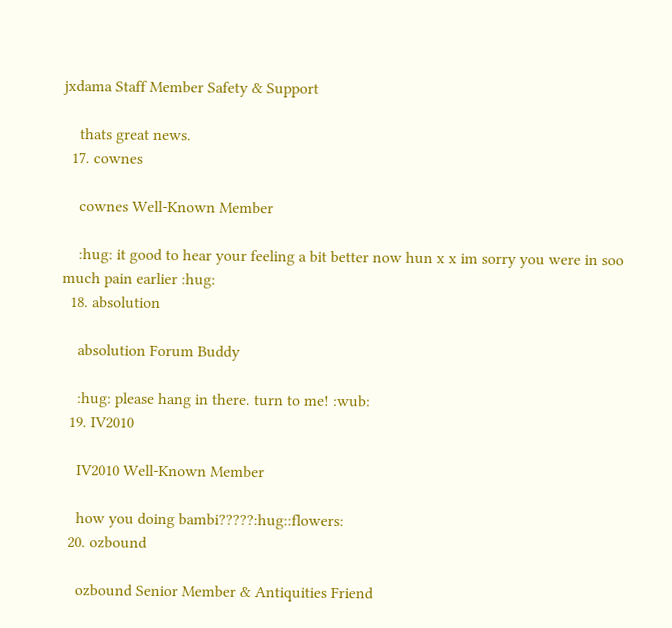jxdama Staff Member Safety & Support

    thats great news.
  17. cownes

    cownes Well-Known Member

    :hug: it good to hear your feeling a bit better now hun x x im sorry you were in soo much pain earlier :hug:
  18. absolution

    absolution Forum Buddy

    :hug: please hang in there. turn to me! :wub:
  19. IV2010

    IV2010 Well-Known Member

    how you doing bambi?????:hug::flowers:
  20. ozbound

    ozbound Senior Member & Antiquities Friend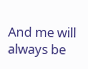And me will always be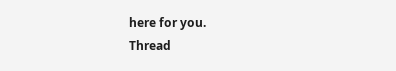here for you.
Thread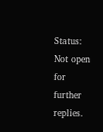Status:
Not open for further replies.